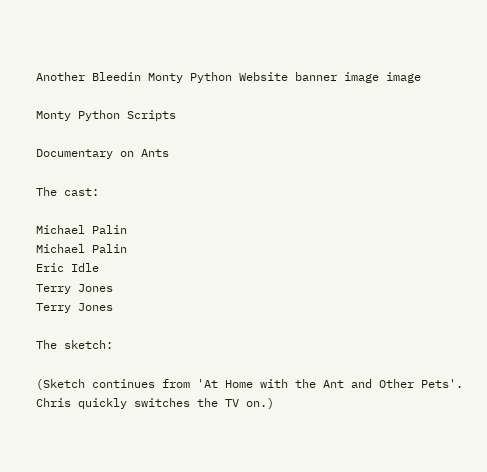Another Bleedin Monty Python Website banner image image

Monty Python Scripts

Documentary on Ants

The cast:

Michael Palin
Michael Palin
Eric Idle
Terry Jones
Terry Jones

The sketch:

(Sketch continues from 'At Home with the Ant and Other Pets'. Chris quickly switches the TV on.)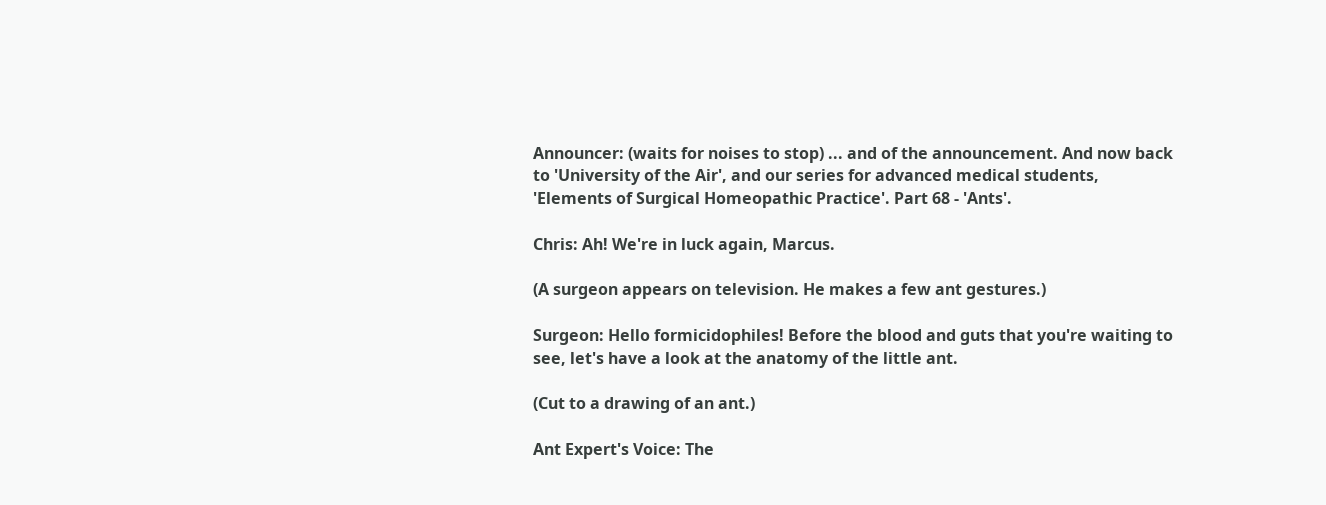Announcer: (waits for noises to stop) ... and of the announcement. And now back to 'University of the Air', and our series for advanced medical students, 'Elements of Surgical Homeopathic Practice'. Part 68 - 'Ants'.

Chris: Ah! We're in luck again, Marcus.

(A surgeon appears on television. He makes a few ant gestures.)

Surgeon: Hello formicidophiles! Before the blood and guts that you're waiting to see, let's have a look at the anatomy of the little ant.

(Cut to a drawing of an ant.)

Ant Expert's Voice: The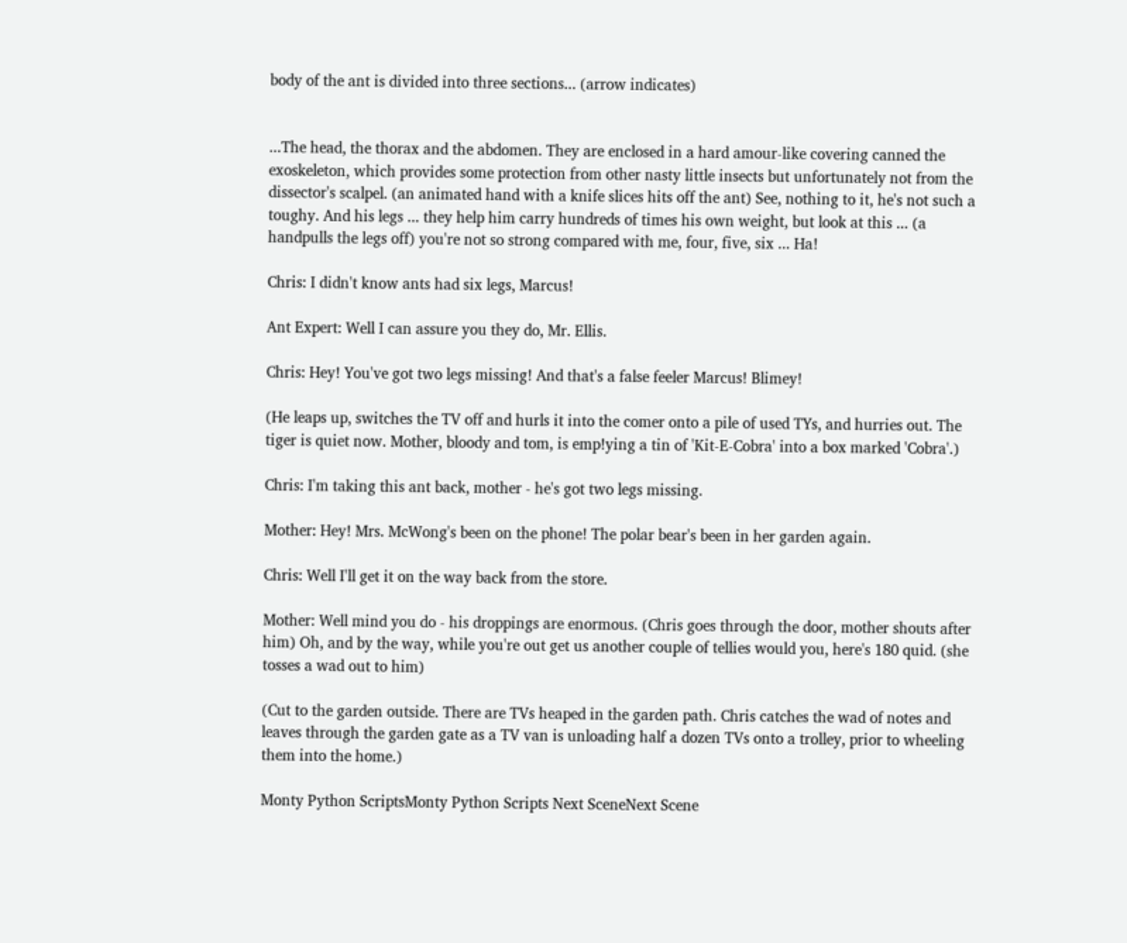body of the ant is divided into three sections... (arrow indicates)


...The head, the thorax and the abdomen. They are enclosed in a hard amour-like covering canned the exoskeleton, which provides some protection from other nasty little insects but unfortunately not from the dissector's scalpel. (an animated hand with a knife slices hits off the ant) See, nothing to it, he's not such a toughy. And his legs ... they help him carry hundreds of times his own weight, but look at this ... (a handpulls the legs off) you're not so strong compared with me, four, five, six ... Ha!

Chris: I didn't know ants had six legs, Marcus!

Ant Expert: Well I can assure you they do, Mr. Ellis.

Chris: Hey! You've got two legs missing! And that's a false feeler Marcus! Blimey!

(He leaps up, switches the TV off and hurls it into the comer onto a pile of used TYs, and hurries out. The tiger is quiet now. Mother, bloody and tom, is emp!ying a tin of 'Kit-E-Cobra' into a box marked 'Cobra'.)

Chris: I'm taking this ant back, mother - he's got two legs missing.

Mother: Hey! Mrs. McWong's been on the phone! The polar bear's been in her garden again.

Chris: Well I'll get it on the way back from the store.

Mother: Well mind you do - his droppings are enormous. (Chris goes through the door, mother shouts after him) Oh, and by the way, while you're out get us another couple of tellies would you, here's 180 quid. (she tosses a wad out to him)

(Cut to the garden outside. There are TVs heaped in the garden path. Chris catches the wad of notes and leaves through the garden gate as a TV van is unloading half a dozen TVs onto a trolley, prior to wheeling them into the home.)

Monty Python ScriptsMonty Python Scripts Next SceneNext Scene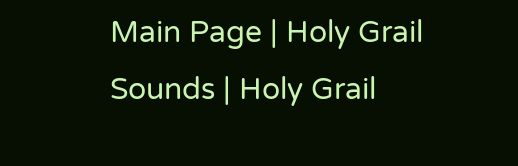Main Page | Holy Grail Sounds | Holy Grail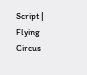Script | Flying Circus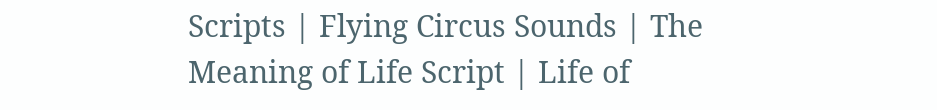Scripts | Flying Circus Sounds | The Meaning of Life Script | Life of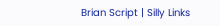Brian Script | Silly Links